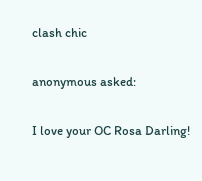clash chic

anonymous asked:

I love your OC Rosa Darling!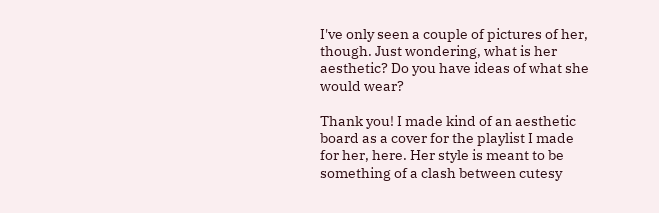I've only seen a couple of pictures of her, though. Just wondering, what is her aesthetic? Do you have ideas of what she would wear?

Thank you! I made kind of an aesthetic board as a cover for the playlist I made for her, here. Her style is meant to be something of a clash between cutesy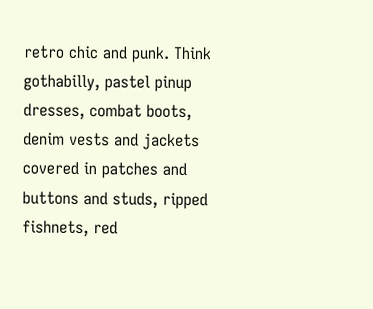retro chic and punk. Think gothabilly, pastel pinup dresses, combat boots, denim vests and jackets covered in patches and buttons and studs, ripped fishnets, red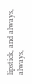lipstick, and always, always,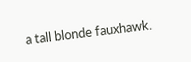a tall blonde fauxhawk.